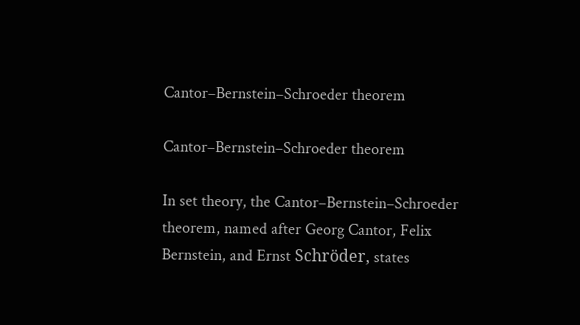Cantor–Bernstein–Schroeder theorem

Cantor–Bernstein–Schroeder theorem

In set theory, the Cantor–Bernstein–Schroeder theorem, named after Georg Cantor, Felix Bernstein, and Ernst Schröder, states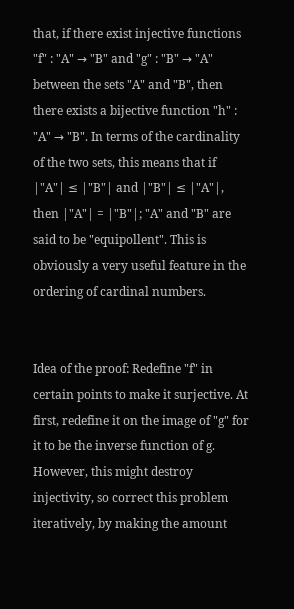that, if there exist injective functions "f" : "A" → "B" and "g" : "B" → "A" between the sets "A" and "B", then there exists a bijective function "h" : "A" → "B". In terms of the cardinality of the two sets, this means that if |"A"| ≤ |"B"| and |"B"| ≤ |"A"|, then |"A"| = |"B"|; "A" and "B" are said to be "equipollent". This is obviously a very useful feature in the ordering of cardinal numbers.


Idea of the proof: Redefine "f" in certain points to make it surjective. At first, redefine it on the image of "g" for it to be the inverse function of g. However, this might destroy injectivity, so correct this problem iteratively, by making the amount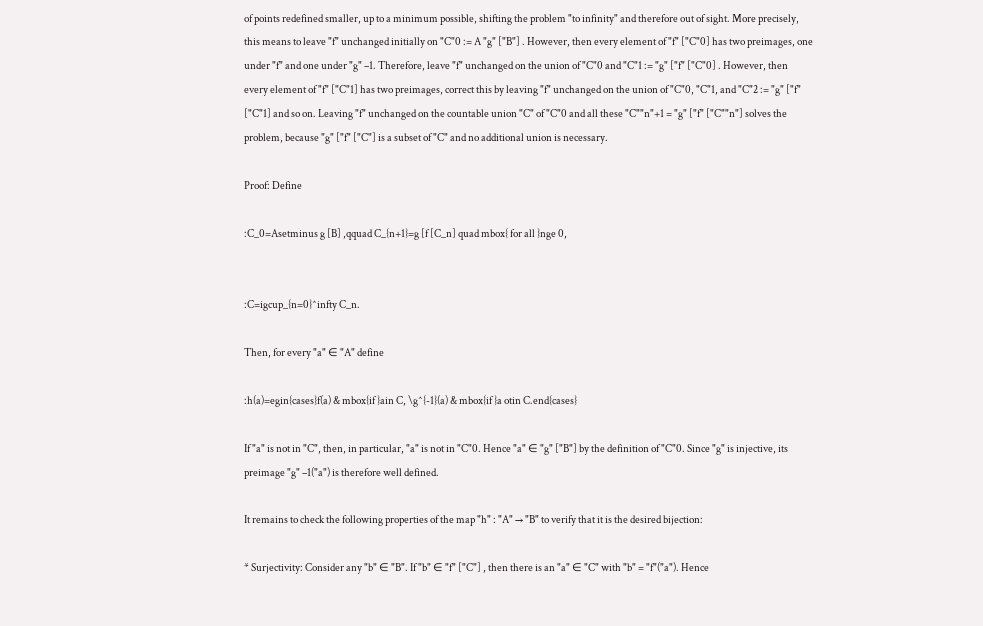of points redefined smaller, up to a minimum possible, shifting the problem "to infinity" and therefore out of sight. More precisely, this means to leave "f" unchanged initially on "C"0 := A "g" ["B"] . However, then every element of "f" ["C"0] has two preimages, one under "f" and one under "g" –1. Therefore, leave "f" unchanged on the union of "C"0 and "C"1 := "g" ["f" ["C"0] . However, then every element of "f" ["C"1] has two preimages, correct this by leaving "f" unchanged on the union of "C"0, "C"1, and "C"2 := "g" ["f" ["C"1] and so on. Leaving "f" unchanged on the countable union "C" of "C"0 and all these "C""n"+1 = "g" ["f" ["C""n"] solves the problem, because "g" ["f" ["C"] is a subset of "C" and no additional union is necessary.

Proof: Define

:C_0=Asetminus g [B] ,qquad C_{n+1}=g [f [C_n] quad mbox{ for all }nge 0,


:C=igcup_{n=0}^infty C_n.

Then, for every "a" ∈ "A" define

:h(a)=egin{cases}f(a) & mbox{if }ain C, \g^{-1}(a) & mbox{if }a otin C.end{cases}

If "a" is not in "C", then, in particular, "a" is not in "C"0. Hence "a" ∈ "g" ["B"] by the definition of "C"0. Since "g" is injective, its preimage "g" –1("a") is therefore well defined.

It remains to check the following properties of the map "h" : "A" → "B" to verify that it is the desired bijection:

* Surjectivity: Consider any "b" ∈ "B". If "b" ∈ "f" ["C"] , then there is an "a" ∈ "C" with "b" = "f"("a"). Hence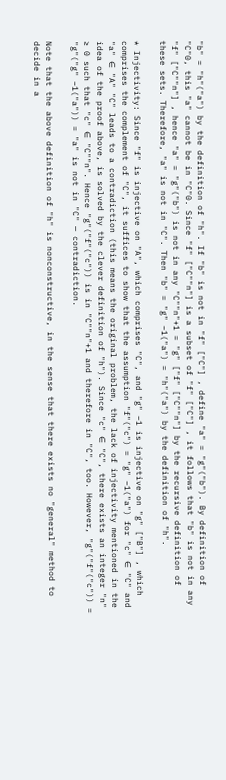"b" = "h"("a") by the definition of "h". If "b" is not in "f" ["C"] , define "a" = "g"("b"). By definition of "C"0, this "a" cannot be in "C"0. Since "f" ["C""n"] is a subset of "f" ["C"] , it follows that "b" is not in any "f" ["C""n"] , hence "a" = "g"("b") is not in any "C""n"+1 = "g" ["f" ["C""n"] by the recursive definition of these sets. Therefore, "a" is not in "C". Then "b" = "g" –1("a") = "h"("a") by the definition of "h".

* Injectivity: Since "f" is injective on "A", which comprises "C", and "g" –1 is injective on "g" ["B"] , which comprises the complement of "C", it suffices to show that the assumption "f"("c") = "g" –1("a") for "c" ∈ "C" and "a" ∈ "A" "C" leads to a contradiction (this means the original problem, the lack of injectivity mentioned in the idea of the proof above, is solved by the clever definition of "h"). Since "c" ∈ "C", there exists an integer "n" ≥ 0 such that "c" ∈ "C""n". Hence "g"("f"("c")) is in "C""n"+1 and therefore in "C", too. However, "g"("f"("c")) = "g"("g" –1("a")) = "a" is not in "C" — contradiction.

Note that the above definition of "h" is nonconstructive, in the sense that there exists no "general" method to decide in a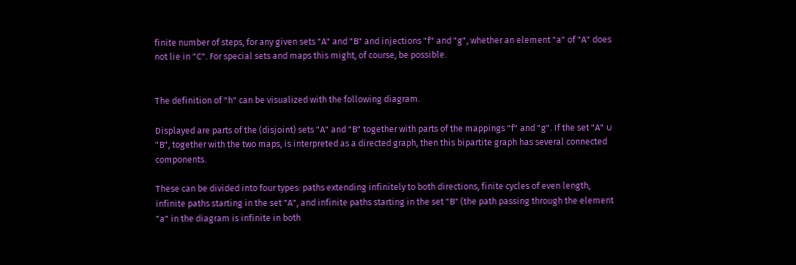finite number of steps, for any given sets "A" and "B" and injections "f" and "g", whether an element "a" of "A" does not lie in "C". For special sets and maps this might, of course, be possible.


The definition of "h" can be visualized with the following diagram.

Displayed are parts of the (disjoint) sets "A" and "B" together with parts of the mappings "f" and "g". If the set "A" ∪ "B", together with the two maps, is interpreted as a directed graph, then this bipartite graph has several connected components.

These can be divided into four types: paths extending infinitely to both directions, finite cycles of even length, infinite paths starting in the set "A", and infinite paths starting in the set "B" (the path passing through the element "a" in the diagram is infinite in both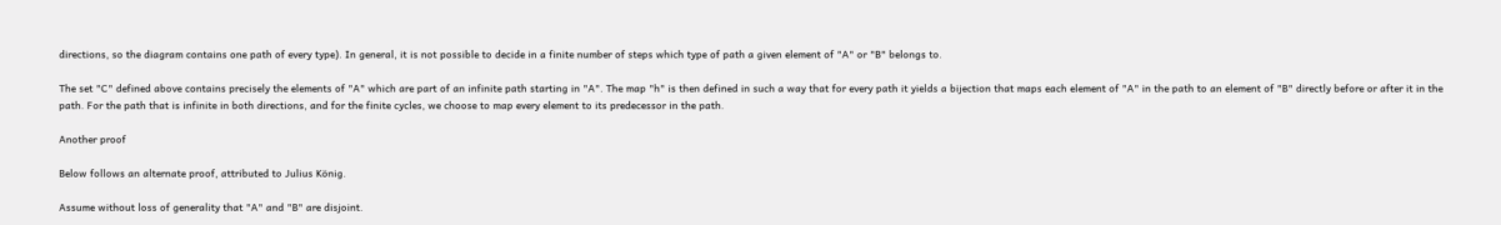directions, so the diagram contains one path of every type). In general, it is not possible to decide in a finite number of steps which type of path a given element of "A" or "B" belongs to.

The set "C" defined above contains precisely the elements of "A" which are part of an infinite path starting in "A". The map "h" is then defined in such a way that for every path it yields a bijection that maps each element of "A" in the path to an element of "B" directly before or after it in the path. For the path that is infinite in both directions, and for the finite cycles, we choose to map every element to its predecessor in the path.

Another proof

Below follows an alternate proof, attributed to Julius König.

Assume without loss of generality that "A" and "B" are disjoint.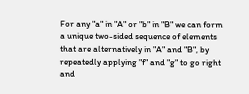For any "a" in "A" or "b" in "B" we can form a unique two-sided sequence of elements that are alternatively in "A" and "B", by repeatedly applying "f" and "g" to go right and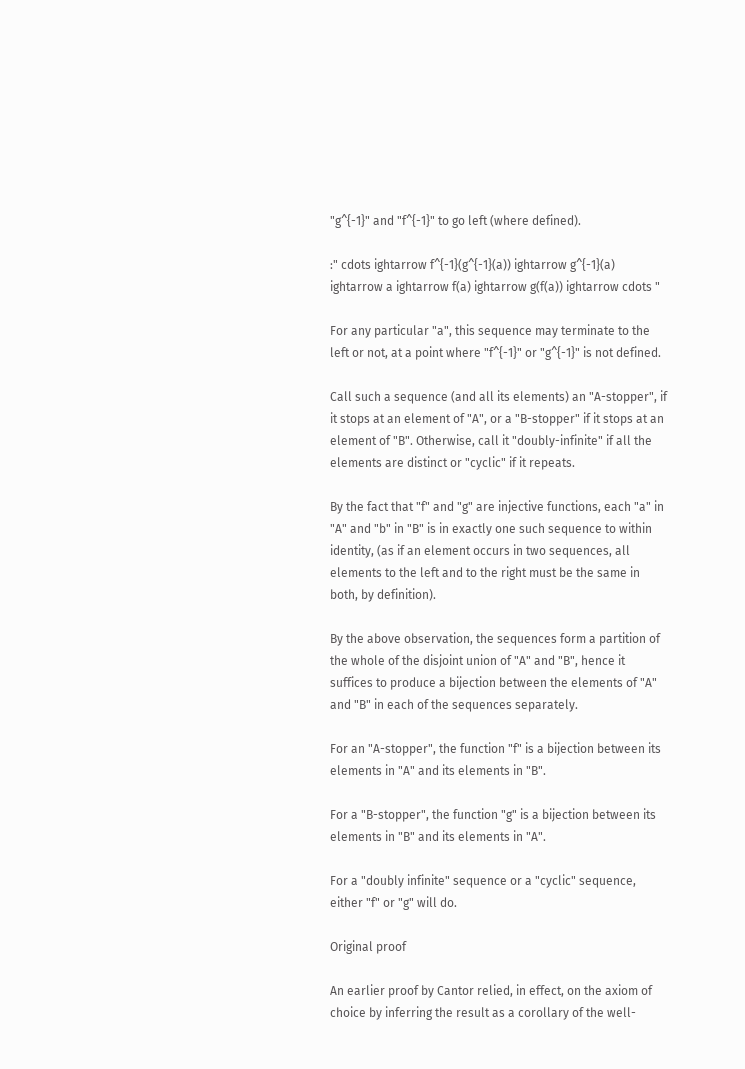"g^{-1}" and "f^{-1}" to go left (where defined).

:" cdots ightarrow f^{-1}(g^{-1}(a)) ightarrow g^{-1}(a) ightarrow a ightarrow f(a) ightarrow g(f(a)) ightarrow cdots "

For any particular "a", this sequence may terminate to the left or not, at a point where "f^{-1}" or "g^{-1}" is not defined.

Call such a sequence (and all its elements) an "A-stopper", if it stops at an element of "A", or a "B-stopper" if it stops at an element of "B". Otherwise, call it "doubly-infinite" if all the elements are distinct or "cyclic" if it repeats.

By the fact that "f" and "g" are injective functions, each "a" in "A" and "b" in "B" is in exactly one such sequence to within identity, (as if an element occurs in two sequences, all elements to the left and to the right must be the same in both, by definition).

By the above observation, the sequences form a partition of the whole of the disjoint union of "A" and "B", hence it suffices to produce a bijection between the elements of "A" and "B" in each of the sequences separately.

For an "A-stopper", the function "f" is a bijection between its elements in "A" and its elements in "B".

For a "B-stopper", the function "g" is a bijection between its elements in "B" and its elements in "A".

For a "doubly infinite" sequence or a "cyclic" sequence, either "f" or "g" will do.

Original proof

An earlier proof by Cantor relied, in effect, on the axiom of choice by inferring the result as a corollary of the well-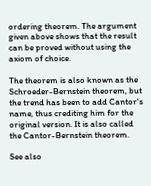ordering theorem. The argument given above shows that the result can be proved without using the axiom of choice.

The theorem is also known as the Schroeder-Bernstein theorem, but the trend has been to add Cantor's name, thus crediting him for the original version. It is also called the Cantor-Bernstein theorem.

See also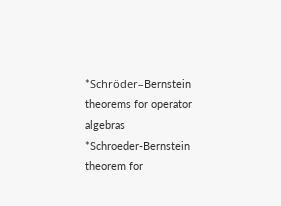*Schröder–Bernstein theorems for operator algebras
*Schroeder-Bernstein theorem for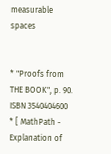measurable spaces


* "Proofs from THE BOOK", p. 90. ISBN 3540404600
* [ MathPath - Explanation of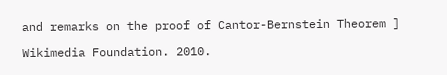and remarks on the proof of Cantor-Bernstein Theorem ]

Wikimedia Foundation. 2010.